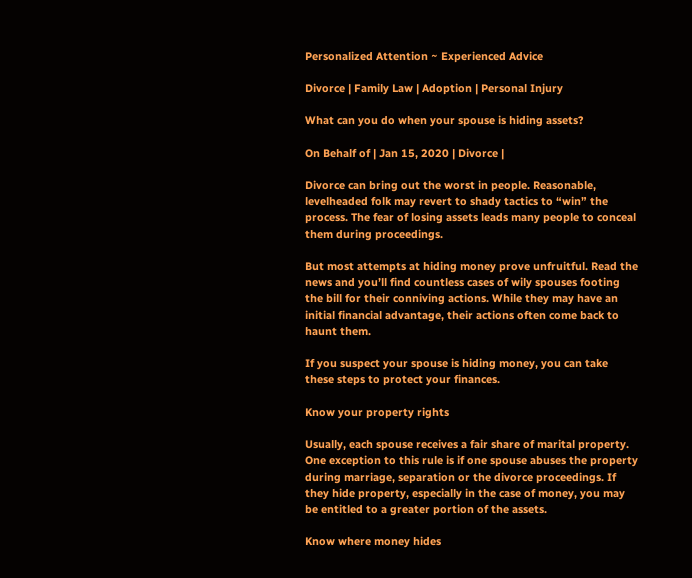Personalized Attention ~ Experienced Advice

Divorce | Family Law | Adoption | Personal Injury

What can you do when your spouse is hiding assets?

On Behalf of | Jan 15, 2020 | Divorce |

Divorce can bring out the worst in people. Reasonable, levelheaded folk may revert to shady tactics to “win” the process. The fear of losing assets leads many people to conceal them during proceedings.

But most attempts at hiding money prove unfruitful. Read the news and you’ll find countless cases of wily spouses footing the bill for their conniving actions. While they may have an initial financial advantage, their actions often come back to haunt them.

If you suspect your spouse is hiding money, you can take these steps to protect your finances.

Know your property rights

Usually, each spouse receives a fair share of marital property. One exception to this rule is if one spouse abuses the property during marriage, separation or the divorce proceedings. If they hide property, especially in the case of money, you may be entitled to a greater portion of the assets.

Know where money hides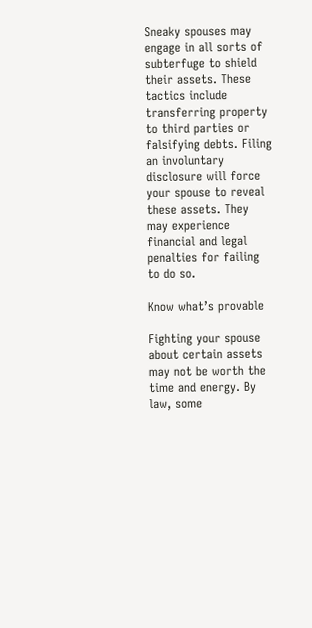Sneaky spouses may engage in all sorts of subterfuge to shield their assets. These tactics include transferring property to third parties or falsifying debts. Filing an involuntary disclosure will force your spouse to reveal these assets. They may experience financial and legal penalties for failing to do so.

Know what’s provable

Fighting your spouse about certain assets may not be worth the time and energy. By law, some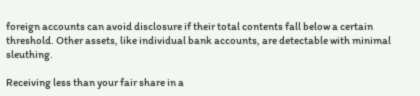foreign accounts can avoid disclosure if their total contents fall below a certain threshold. Other assets, like individual bank accounts, are detectable with minimal sleuthing.

Receiving less than your fair share in a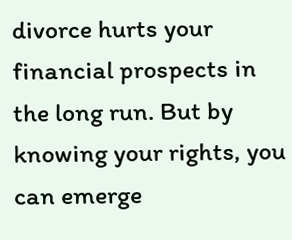divorce hurts your financial prospects in the long run. But by knowing your rights, you can emerge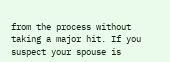from the process without taking a major hit. If you suspect your spouse is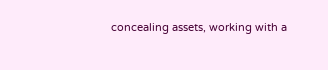concealing assets, working with a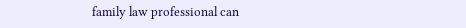family law professional can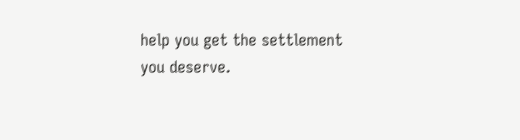help you get the settlement you deserve.